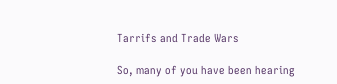Tarrifs and Trade Wars

So, many of you have been hearing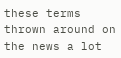these terms thrown around on the news a lot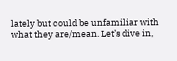lately but could be unfamiliar with what they are/mean. Let’s dive in,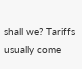shall we? Tariffs usually come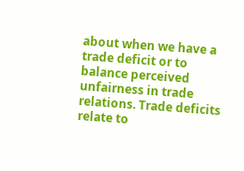about when we have a trade deficit or to balance perceived unfairness in trade relations. Trade deficits relate to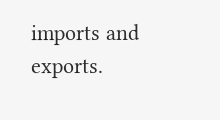imports and exports.